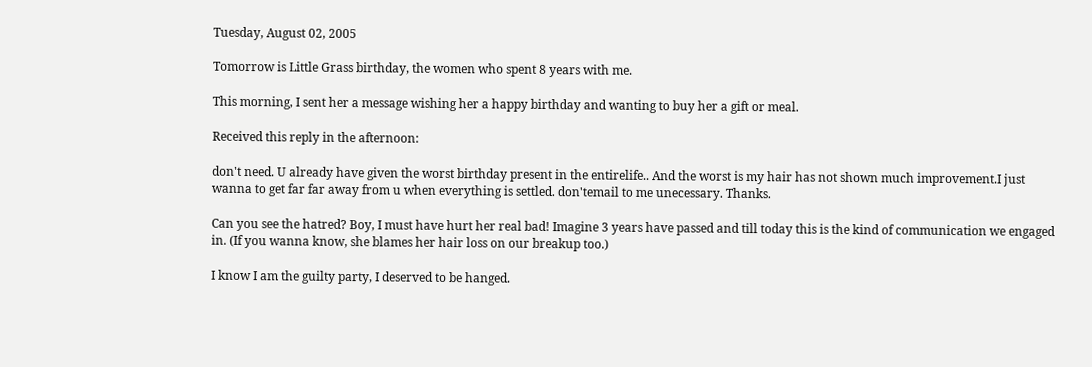Tuesday, August 02, 2005

Tomorrow is Little Grass birthday, the women who spent 8 years with me.

This morning, I sent her a message wishing her a happy birthday and wanting to buy her a gift or meal.

Received this reply in the afternoon:

don't need. U already have given the worst birthday present in the entirelife.. And the worst is my hair has not shown much improvement.I just wanna to get far far away from u when everything is settled. don'temail to me unecessary. Thanks.

Can you see the hatred? Boy, I must have hurt her real bad! Imagine 3 years have passed and till today this is the kind of communication we engaged in. (If you wanna know, she blames her hair loss on our breakup too.)

I know I am the guilty party, I deserved to be hanged.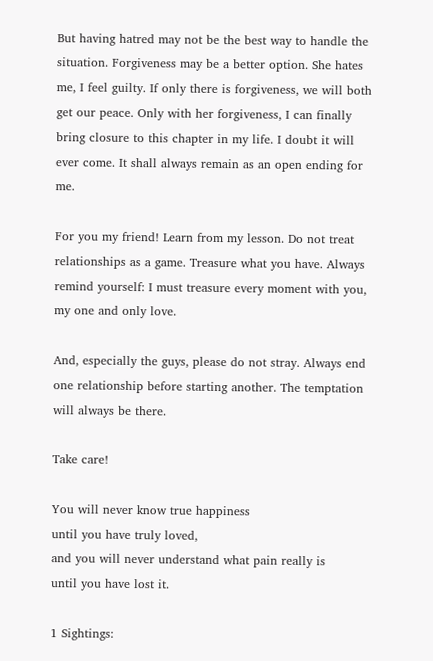But having hatred may not be the best way to handle the situation. Forgiveness may be a better option. She hates me, I feel guilty. If only there is forgiveness, we will both get our peace. Only with her forgiveness, I can finally bring closure to this chapter in my life. I doubt it will ever come. It shall always remain as an open ending for me.

For you my friend! Learn from my lesson. Do not treat relationships as a game. Treasure what you have. Always remind yourself: I must treasure every moment with you, my one and only love.

And, especially the guys, please do not stray. Always end one relationship before starting another. The temptation will always be there.

Take care!

You will never know true happiness
until you have truly loved,
and you will never understand what pain really is
until you have lost it.

1 Sightings: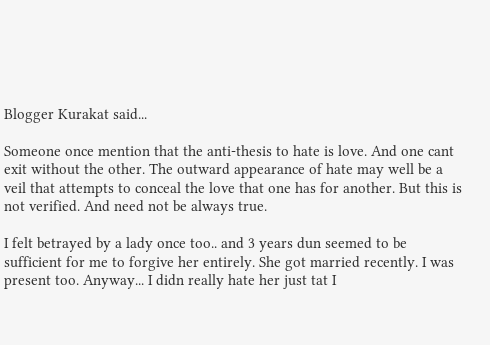Blogger Kurakat said...

Someone once mention that the anti-thesis to hate is love. And one cant exit without the other. The outward appearance of hate may well be a veil that attempts to conceal the love that one has for another. But this is not verified. And need not be always true.

I felt betrayed by a lady once too.. and 3 years dun seemed to be sufficient for me to forgive her entirely. She got married recently. I was present too. Anyway... I didn really hate her just tat I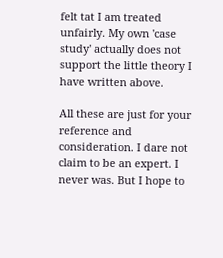felt tat I am treated unfairly. My own 'case study' actually does not support the little theory I have written above.

All these are just for your reference and consideration. I dare not claim to be an expert. I never was. But I hope to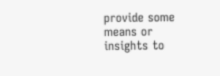provide some means or insights to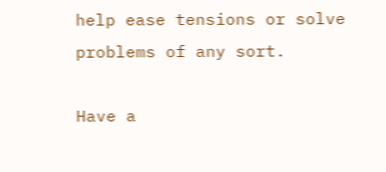help ease tensions or solve problems of any sort.

Have a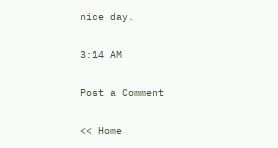nice day.

3:14 AM

Post a Comment

<< Home